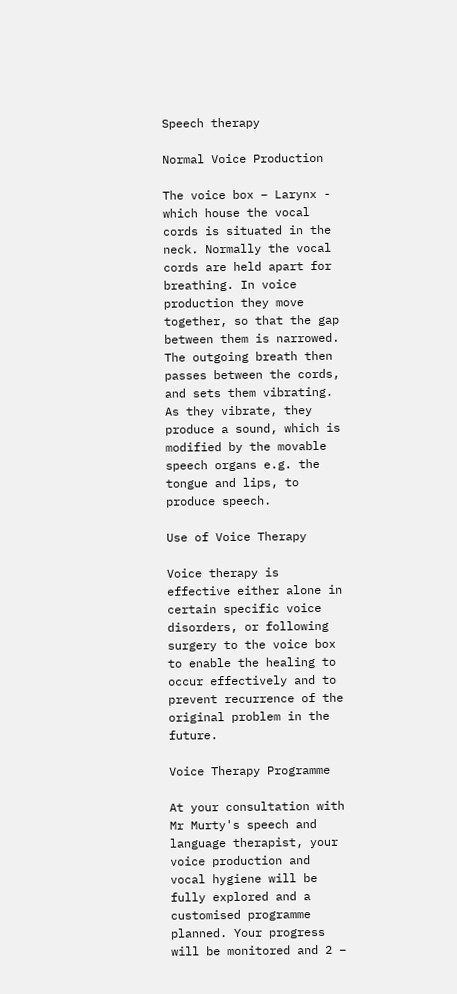Speech therapy

Normal Voice Production

The voice box – Larynx - which house the vocal cords is situated in the neck. Normally the vocal cords are held apart for breathing. In voice production they move together, so that the gap between them is narrowed. The outgoing breath then passes between the cords, and sets them vibrating. As they vibrate, they produce a sound, which is modified by the movable speech organs e.g. the tongue and lips, to produce speech.

Use of Voice Therapy

Voice therapy is effective either alone in certain specific voice disorders, or following surgery to the voice box to enable the healing to occur effectively and to prevent recurrence of the original problem in the future.

Voice Therapy Programme

At your consultation with Mr Murty's speech and language therapist, your voice production and vocal hygiene will be fully explored and a customised programme planned. Your progress will be monitored and 2 –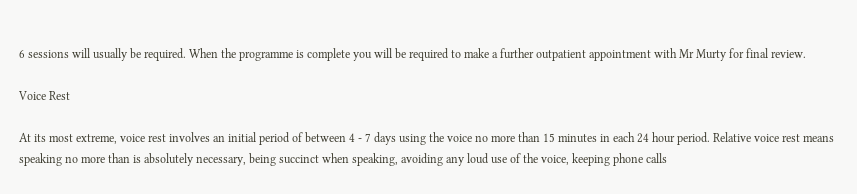6 sessions will usually be required. When the programme is complete you will be required to make a further outpatient appointment with Mr Murty for final review.

Voice Rest

At its most extreme, voice rest involves an initial period of between 4 - 7 days using the voice no more than 15 minutes in each 24 hour period. Relative voice rest means speaking no more than is absolutely necessary, being succinct when speaking, avoiding any loud use of the voice, keeping phone calls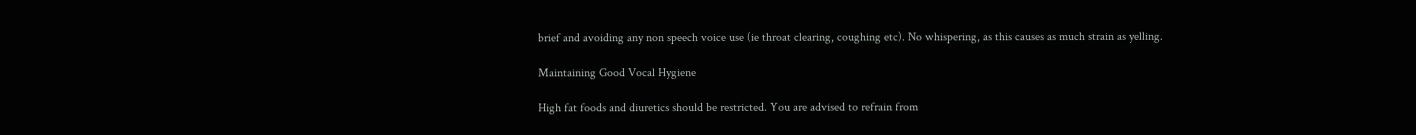brief and avoiding any non speech voice use (ie throat clearing, coughing etc). No whispering, as this causes as much strain as yelling.

Maintaining Good Vocal Hygiene

High fat foods and diuretics should be restricted. You are advised to refrain from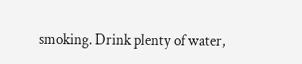smoking. Drink plenty of water,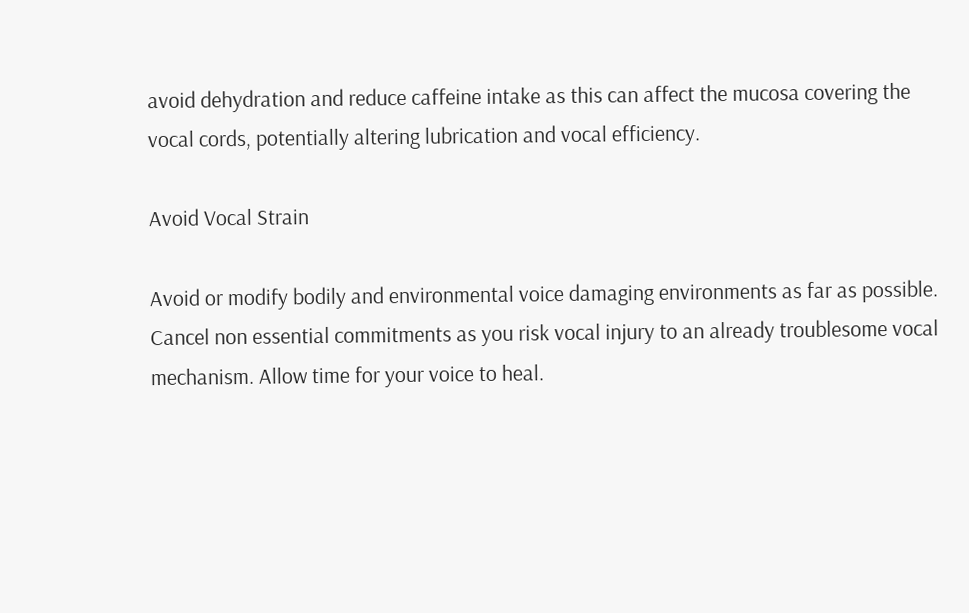avoid dehydration and reduce caffeine intake as this can affect the mucosa covering the vocal cords, potentially altering lubrication and vocal efficiency.

Avoid Vocal Strain

Avoid or modify bodily and environmental voice damaging environments as far as possible. Cancel non essential commitments as you risk vocal injury to an already troublesome vocal mechanism. Allow time for your voice to heal.